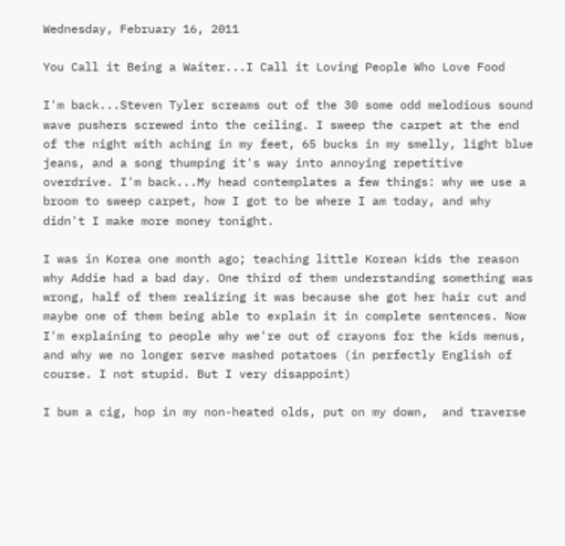Wednesday, February 16, 2011

You Call it Being a Waiter...I Call it Loving People Who Love Food

I'm back...Steven Tyler screams out of the 30 some odd melodious sound wave pushers screwed into the ceiling. I sweep the carpet at the end of the night with aching in my feet, 65 bucks in my smelly, light blue jeans, and a song thumping it's way into annoying repetitive overdrive. I'm back...My head contemplates a few things: why we use a broom to sweep carpet, how I got to be where I am today, and why didn't I make more money tonight.

I was in Korea one month ago; teaching little Korean kids the reason why Addie had a bad day. One third of them understanding something was wrong, half of them realizing it was because she got her hair cut and maybe one of them being able to explain it in complete sentences. Now I'm explaining to people why we're out of crayons for the kids menus, and why we no longer serve mashed potatoes (in perfectly English of course. I not stupid. But I very disappoint)

I bum a cig, hop in my non-heated olds, put on my down,  and traverse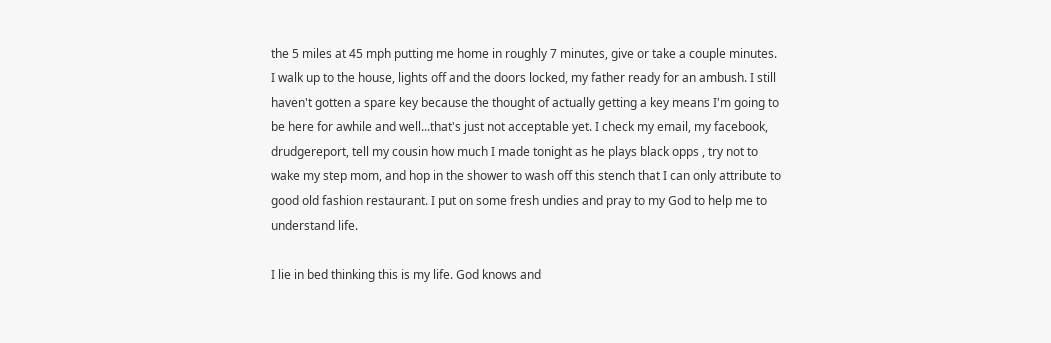the 5 miles at 45 mph putting me home in roughly 7 minutes, give or take a couple minutes. I walk up to the house, lights off and the doors locked, my father ready for an ambush. I still haven't gotten a spare key because the thought of actually getting a key means I'm going to be here for awhile and well...that's just not acceptable yet. I check my email, my facebook, drudgereport, tell my cousin how much I made tonight as he plays black opps , try not to wake my step mom, and hop in the shower to wash off this stench that I can only attribute to good old fashion restaurant. I put on some fresh undies and pray to my God to help me to understand life.

I lie in bed thinking this is my life. God knows and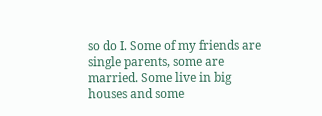so do I. Some of my friends are single parents, some are married. Some live in big houses and some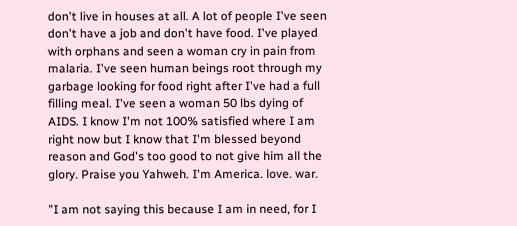don't live in houses at all. A lot of people I've seen don't have a job and don't have food. I've played with orphans and seen a woman cry in pain from malaria. I've seen human beings root through my garbage looking for food right after I've had a full filling meal. I've seen a woman 50 lbs dying of AIDS. I know I'm not 100% satisfied where I am right now but I know that I'm blessed beyond reason and God's too good to not give him all the glory. Praise you Yahweh. I'm America. love. war.

"I am not saying this because I am in need, for I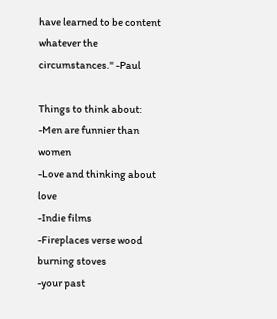have learned to be content whatever the circumstances." -Paul

Things to think about:
-Men are funnier than women
-Love and thinking about love
-Indie films
-Fireplaces verse wood burning stoves
-your past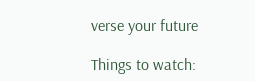verse your future

Things to watch: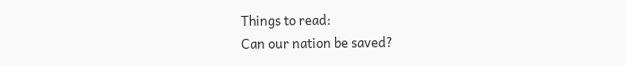Things to read:
Can our nation be saved?